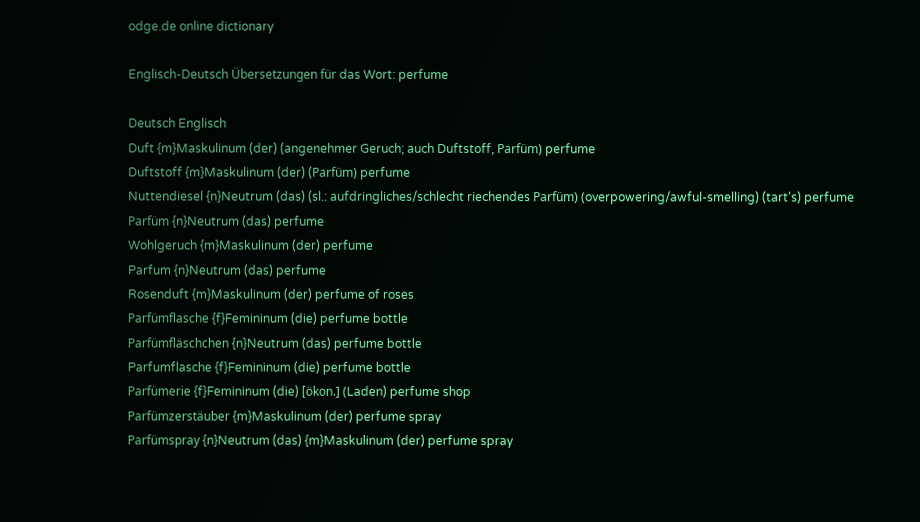odge.de online dictionary

Englisch-Deutsch Übersetzungen für das Wort: perfume

Deutsch Englisch
Duft {m}Maskulinum (der) (angenehmer Geruch; auch Duftstoff, Parfüm) perfume
Duftstoff {m}Maskulinum (der) (Parfüm) perfume
Nuttendiesel {n}Neutrum (das) (sl.: aufdringliches/schlecht riechendes Parfüm) (overpowering/awful-smelling) (tart's) perfume
Parfüm {n}Neutrum (das) perfume
Wohlgeruch {m}Maskulinum (der) perfume
Parfum {n}Neutrum (das) perfume
Rosenduft {m}Maskulinum (der) perfume of roses
Parfümflasche {f}Femininum (die) perfume bottle
Parfümfläschchen {n}Neutrum (das) perfume bottle
Parfumflasche {f}Femininum (die) perfume bottle
Parfümerie {f}Femininum (die) [ökon.] (Laden) perfume shop
Parfümzerstäuber {m}Maskulinum (der) perfume spray
Parfümspray {n}Neutrum (das) {m}Maskulinum (der) perfume spray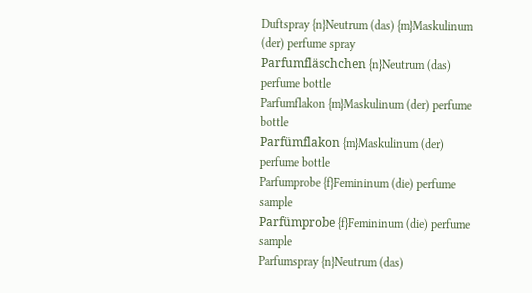Duftspray {n}Neutrum (das) {m}Maskulinum (der) perfume spray
Parfumfläschchen {n}Neutrum (das) perfume bottle
Parfumflakon {m}Maskulinum (der) perfume bottle
Parfümflakon {m}Maskulinum (der) perfume bottle
Parfumprobe {f}Femininum (die) perfume sample
Parfümprobe {f}Femininum (die) perfume sample
Parfumspray {n}Neutrum (das)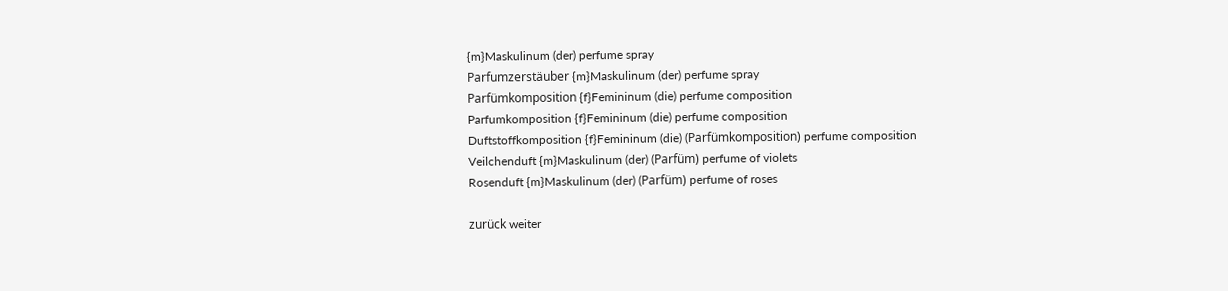{m}Maskulinum (der) perfume spray
Parfumzerstäuber {m}Maskulinum (der) perfume spray
Parfümkomposition {f}Femininum (die) perfume composition
Parfumkomposition {f}Femininum (die) perfume composition
Duftstoffkomposition {f}Femininum (die) (Parfümkomposition) perfume composition
Veilchenduft {m}Maskulinum (der) (Parfüm) perfume of violets
Rosenduft {m}Maskulinum (der) (Parfüm) perfume of roses

zurück weiter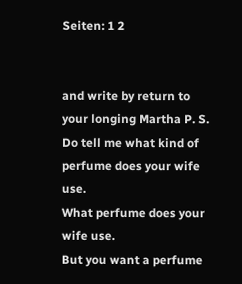Seiten: 1 2


and write by return to your longing Martha P. S. Do tell me what kind of perfume does your wife use.
What perfume does your wife use.
But you want a perfume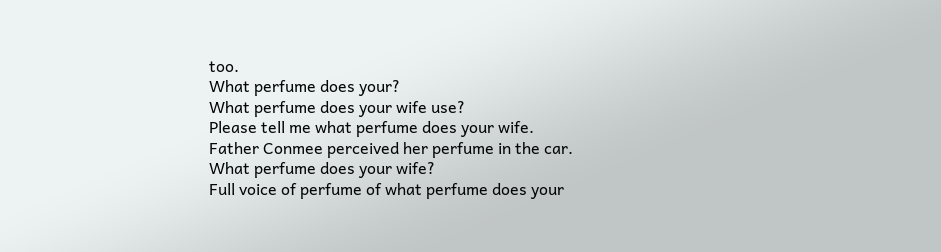too.
What perfume does your?
What perfume does your wife use?
Please tell me what perfume does your wife.
Father Conmee perceived her perfume in the car.
What perfume does your wife?
Full voice of perfume of what perfume does your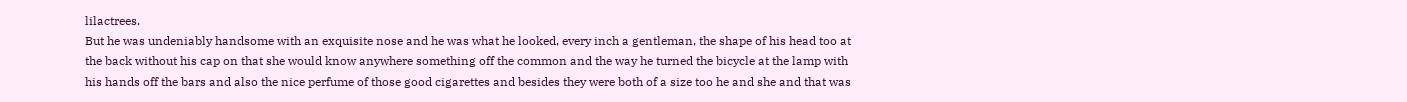lilactrees.
But he was undeniably handsome with an exquisite nose and he was what he looked, every inch a gentleman, the shape of his head too at the back without his cap on that she would know anywhere something off the common and the way he turned the bicycle at the lamp with his hands off the bars and also the nice perfume of those good cigarettes and besides they were both of a size too he and she and that was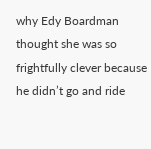why Edy Boardman thought she was so frightfully clever because he didn’t go and ride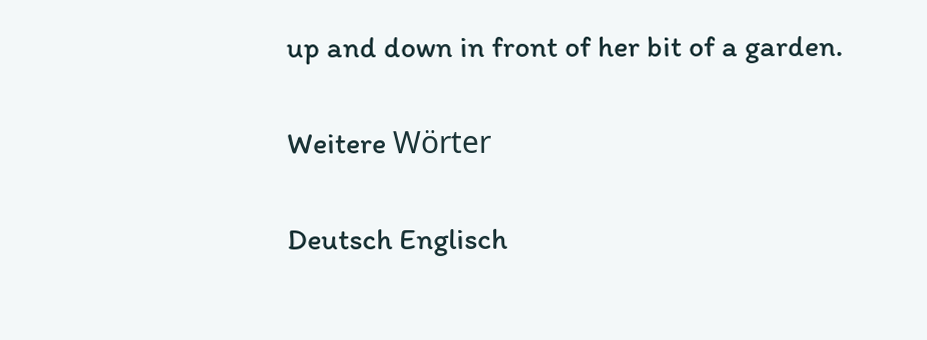up and down in front of her bit of a garden.

Weitere Wörter

Deutsch Englisch